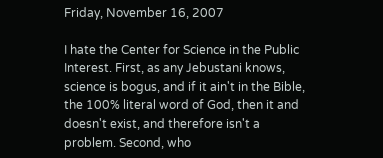Friday, November 16, 2007

I hate the Center for Science in the Public Interest. First, as any Jebustani knows, science is bogus, and if it ain't in the Bible, the 100% literal word of God, then it and doesn't exist, and therefore isn't a problem. Second, who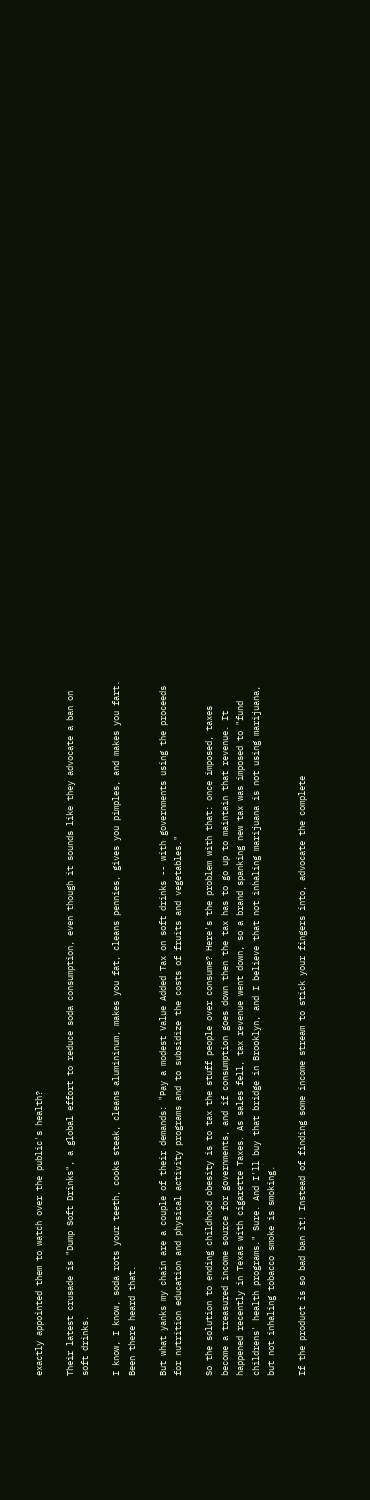exactly appointed them to watch over the public's health?

Their latest crusade is "Dump Soft Drinks", a global effort to reduce soda consumption, even though it sounds like they advocate a ban on soft drinks.

I know, I know, soda rots your teeth, cooks steak, cleans alumininum, makes you fat, cleans pennies, gives you pimples, and makes you fart. Been there heard that.

But what yanks my chain are a couple of their demands: "Pay a modest Value Added Tax on soft drinks -- with governments using the proceeds for nutrition education and physical activity programs and to subsidize the costs of fruits and vegetables."

So the solution to ending childhood obesity is to tax the stuff people over consume? Here's the problem with that: once imposed, taxes become a treasured income source for governments, and if consumption goes down then the tax has to go up to maintain that revenue. It happened recently in Texas with cigarette Taxes. As sales fell, tax revenue went down, so a brand spanking new tax was imposed to "fund childrens' health programs." Sure. And I'll buy that bridge in Brooklyn, and I believe that not inhaling marijuana is not using marijuana, but not inhaling tobacco smoke is smoking.

If the product is so bad ban it! Instead of finding some income stream to stick your fingers into, advocate the complete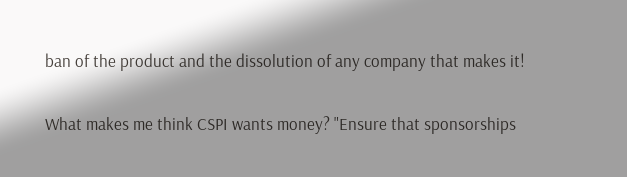ban of the product and the dissolution of any company that makes it!

What makes me think CSPI wants money? "Ensure that sponsorships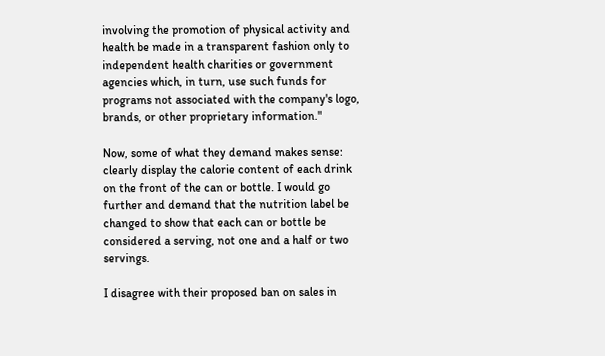involving the promotion of physical activity and health be made in a transparent fashion only to independent health charities or government agencies which, in turn, use such funds for programs not associated with the company's logo, brands, or other proprietary information."

Now, some of what they demand makes sense: clearly display the calorie content of each drink on the front of the can or bottle. I would go further and demand that the nutrition label be changed to show that each can or bottle be considered a serving, not one and a half or two servings.

I disagree with their proposed ban on sales in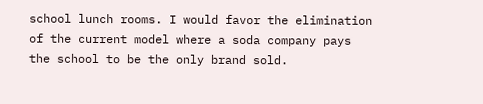school lunch rooms. I would favor the elimination of the current model where a soda company pays the school to be the only brand sold.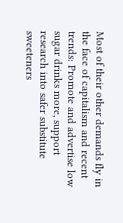Most of their other demands fly in the face of capitalism and recent trends: Promote and advertise low sugar drinks more, support research into safer substitute sweeteners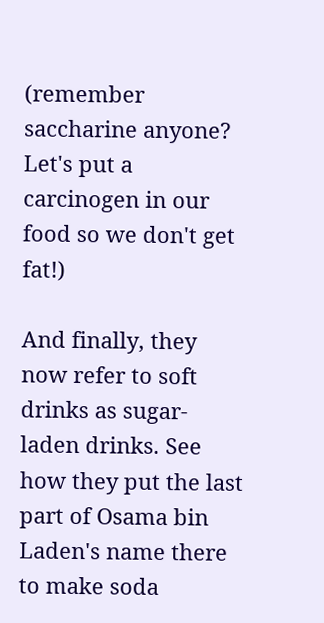(remember saccharine anyone? Let's put a carcinogen in our food so we don't get fat!)

And finally, they now refer to soft drinks as sugar-laden drinks. See how they put the last part of Osama bin Laden's name there to make soda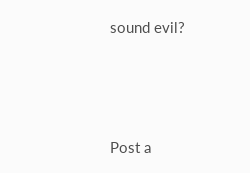sound evil?



Post a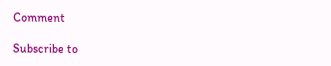Comment

Subscribe to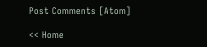Post Comments [Atom]

<< Home